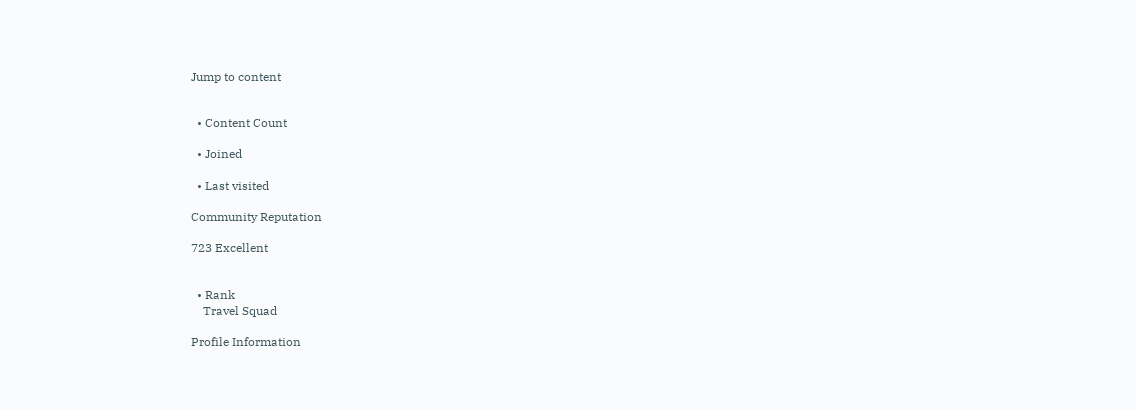Jump to content


  • Content Count

  • Joined

  • Last visited

Community Reputation

723 Excellent


  • Rank
    Travel Squad

Profile Information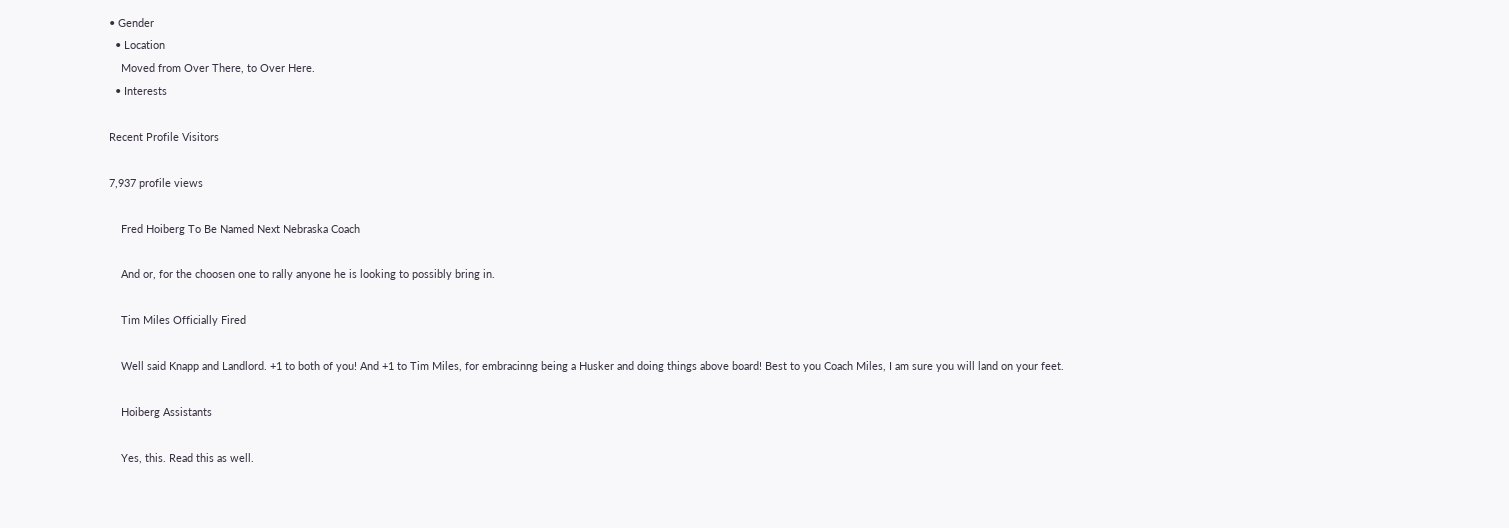• Gender
  • Location
    Moved from Over There, to Over Here.
  • Interests

Recent Profile Visitors

7,937 profile views

    Fred Hoiberg To Be Named Next Nebraska Coach

    And or, for the choosen one to rally anyone he is looking to possibly bring in.

    Tim Miles Officially Fired

    Well said Knapp and Landlord. +1 to both of you! And +1 to Tim Miles, for embracinng being a Husker and doing things above board! Best to you Coach Miles, I am sure you will land on your feet.

    Hoiberg Assistants

    Yes, this. Read this as well.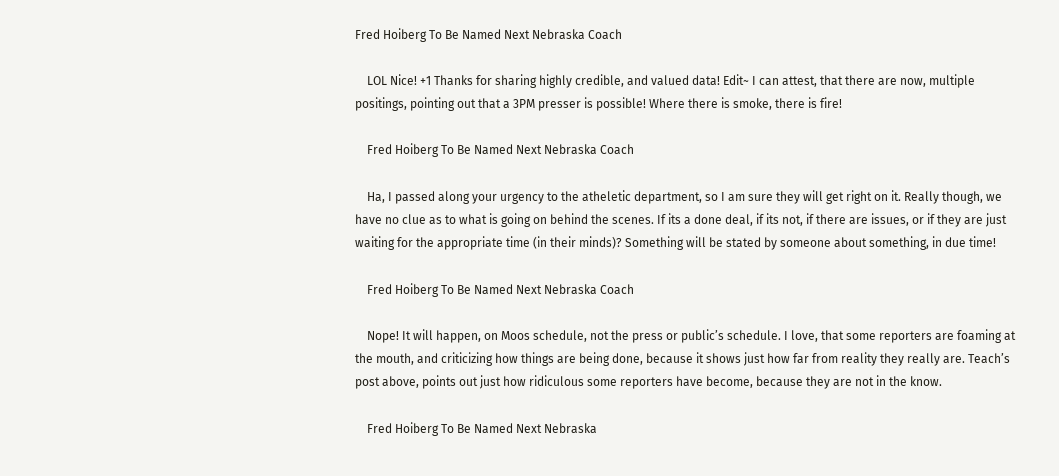Fred Hoiberg To Be Named Next Nebraska Coach

    LOL Nice! +1 Thanks for sharing highly credible, and valued data! Edit~ I can attest, that there are now, multiple positings, pointing out that a 3PM presser is possible! Where there is smoke, there is fire!

    Fred Hoiberg To Be Named Next Nebraska Coach

    Ha, I passed along your urgency to the atheletic department, so I am sure they will get right on it. Really though, we have no clue as to what is going on behind the scenes. If its a done deal, if its not, if there are issues, or if they are just waiting for the appropriate time (in their minds)? Something will be stated by someone about something, in due time!

    Fred Hoiberg To Be Named Next Nebraska Coach

    Nope! It will happen, on Moos schedule, not the press or public’s schedule. I love, that some reporters are foaming at the mouth, and criticizing how things are being done, because it shows just how far from reality they really are. Teach’s post above, points out just how ridiculous some reporters have become, because they are not in the know.

    Fred Hoiberg To Be Named Next Nebraska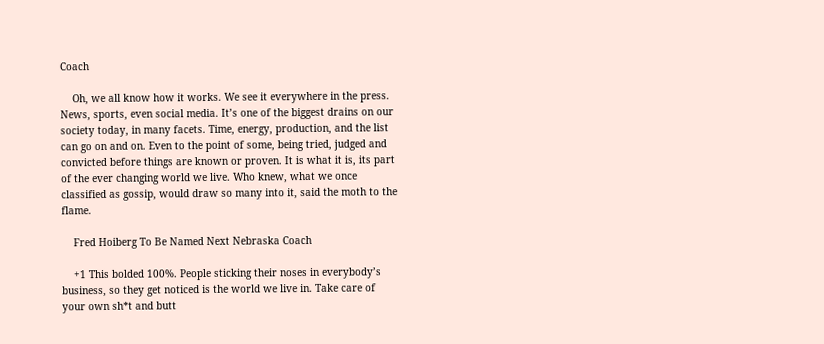Coach

    Oh, we all know how it works. We see it everywhere in the press. News, sports, even social media. It’s one of the biggest drains on our society today, in many facets. Time, energy, production, and the list can go on and on. Even to the point of some, being tried, judged and convicted before things are known or proven. It is what it is, its part of the ever changing world we live. Who knew, what we once classified as gossip, would draw so many into it, said the moth to the flame.

    Fred Hoiberg To Be Named Next Nebraska Coach

    +1 This bolded 100%. People sticking their noses in everybody’s business, so they get noticed is the world we live in. Take care of your own sh*t and butt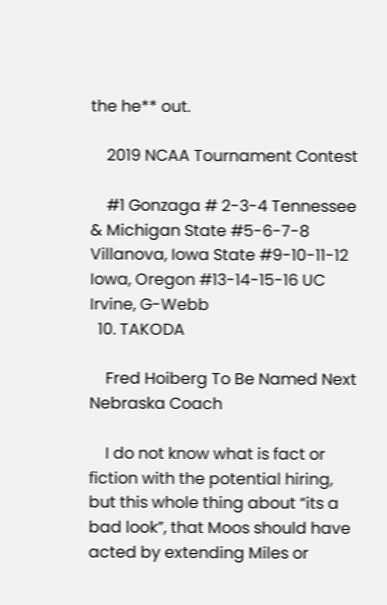the he** out.

    2019 NCAA Tournament Contest

    #1 Gonzaga # 2-3-4 Tennessee & Michigan State #5-6-7-8 Villanova, Iowa State #9-10-11-12 Iowa, Oregon #13-14-15-16 UC Irvine, G-Webb
  10. TAKODA

    Fred Hoiberg To Be Named Next Nebraska Coach

    I do not know what is fact or fiction with the potential hiring, but this whole thing about “its a bad look”, that Moos should have acted by extending Miles or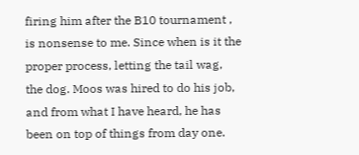firing him after the B10 tournament , is nonsense to me. Since when is it the proper process, letting the tail wag, the dog. Moos was hired to do his job, and from what I have heard, he has been on top of things from day one.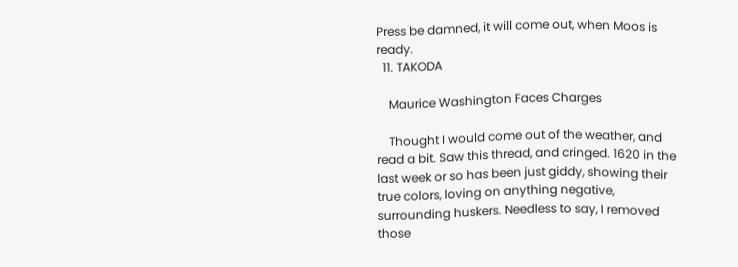Press be damned, it will come out, when Moos is ready.
  11. TAKODA

    Maurice Washington Faces Charges

    Thought I would come out of the weather, and read a bit. Saw this thread, and cringed. 1620 in the last week or so has been just giddy, showing their true colors, loving on anything negative, surrounding huskers. Needless to say, I removed those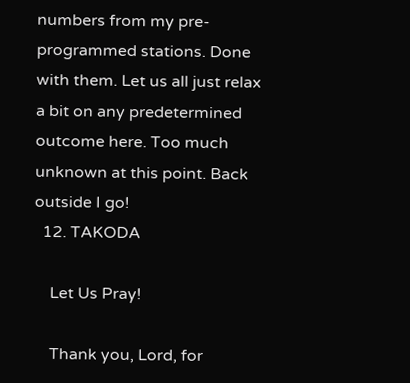numbers from my pre-programmed stations. Done with them. Let us all just relax a bit on any predetermined outcome here. Too much unknown at this point. Back outside I go!
  12. TAKODA

    Let Us Pray!

    Thank you, Lord, for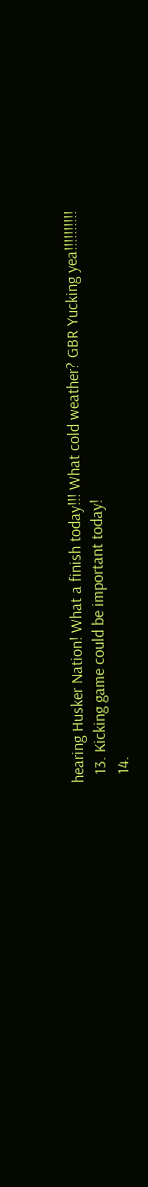hearing Husker Nation! What a finish today!!! What cold weather? GBR Yucking yea!!!!!!!!!!
  13. Kicking game could be important today!
  14.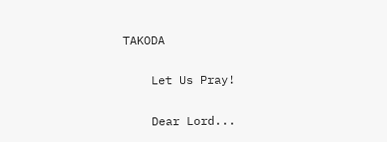TAKODA

    Let Us Pray!

    Dear Lord...